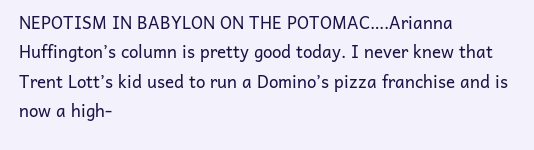NEPOTISM IN BABYLON ON THE POTOMAC….Arianna Huffington’s column is pretty good today. I never knew that Trent Lott’s kid used to run a Domino’s pizza franchise and is now a high-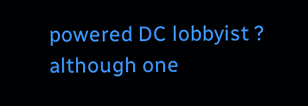powered DC lobbyist ? although one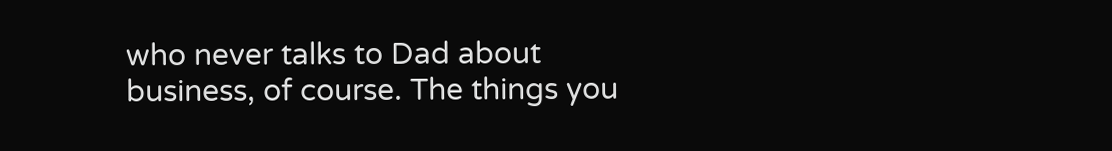who never talks to Dad about business, of course. The things you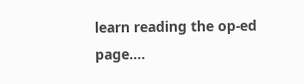learn reading the op-ed page….